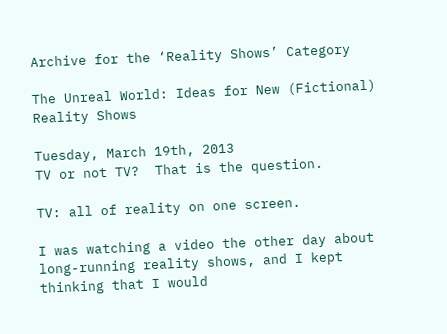Archive for the ‘Reality Shows’ Category

The Unreal World: Ideas for New (Fictional) Reality Shows

Tuesday, March 19th, 2013
TV or not TV?  That is the question.

TV: all of reality on one screen.

I was watching a video the other day about long-running reality shows, and I kept thinking that I would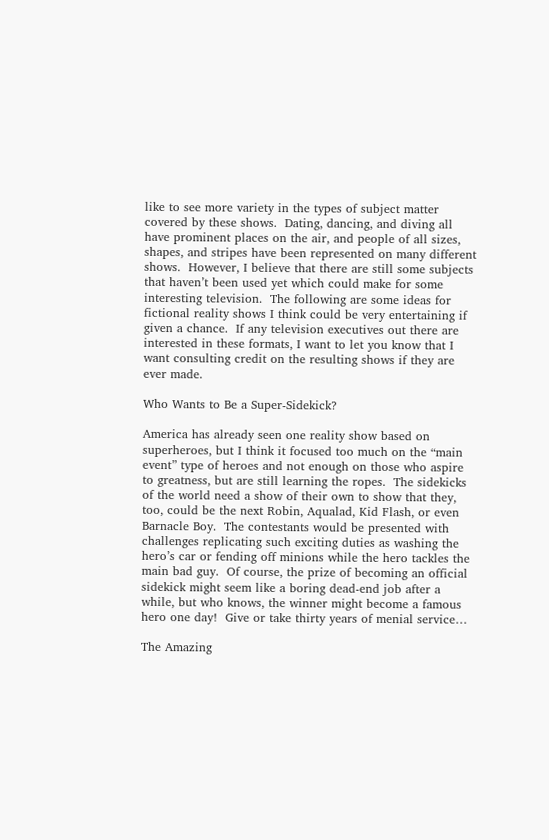like to see more variety in the types of subject matter covered by these shows.  Dating, dancing, and diving all have prominent places on the air, and people of all sizes, shapes, and stripes have been represented on many different shows.  However, I believe that there are still some subjects that haven’t been used yet which could make for some interesting television.  The following are some ideas for fictional reality shows I think could be very entertaining if given a chance.  If any television executives out there are interested in these formats, I want to let you know that I want consulting credit on the resulting shows if they are ever made.

Who Wants to Be a Super-Sidekick?

America has already seen one reality show based on superheroes, but I think it focused too much on the “main event” type of heroes and not enough on those who aspire to greatness, but are still learning the ropes.  The sidekicks of the world need a show of their own to show that they, too, could be the next Robin, Aqualad, Kid Flash, or even Barnacle Boy.  The contestants would be presented with challenges replicating such exciting duties as washing the hero’s car or fending off minions while the hero tackles the main bad guy.  Of course, the prize of becoming an official sidekick might seem like a boring dead-end job after a while, but who knows, the winner might become a famous hero one day!  Give or take thirty years of menial service…

The Amazing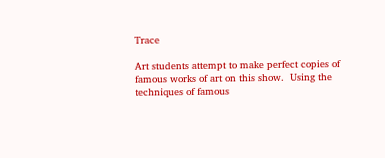Trace

Art students attempt to make perfect copies of famous works of art on this show.  Using the techniques of famous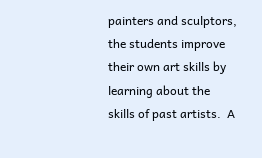painters and sculptors, the students improve their own art skills by learning about the skills of past artists.  A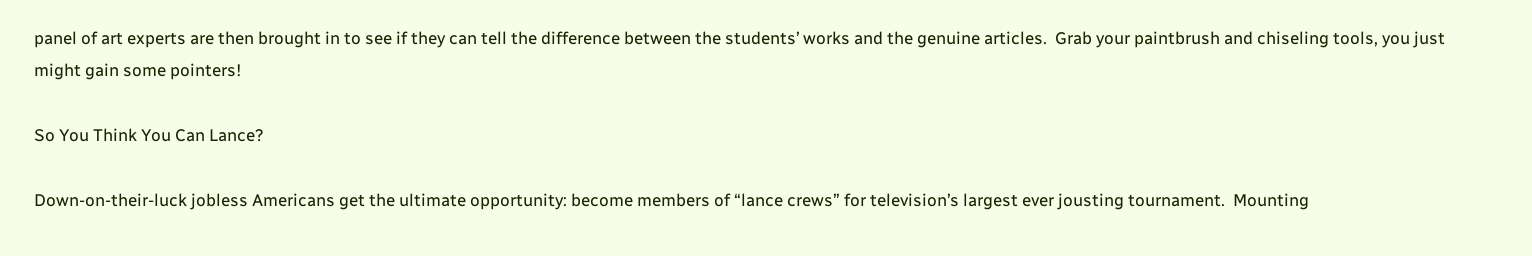panel of art experts are then brought in to see if they can tell the difference between the students’ works and the genuine articles.  Grab your paintbrush and chiseling tools, you just might gain some pointers!

So You Think You Can Lance?

Down-on-their-luck jobless Americans get the ultimate opportunity: become members of “lance crews” for television’s largest ever jousting tournament.  Mounting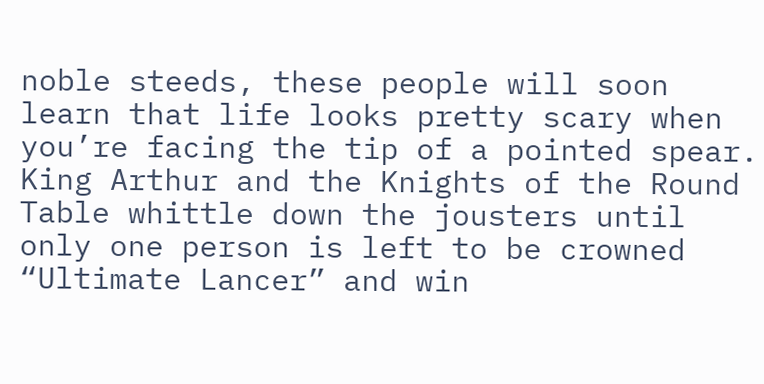noble steeds, these people will soon learn that life looks pretty scary when you’re facing the tip of a pointed spear.  King Arthur and the Knights of the Round Table whittle down the jousters until only one person is left to be crowned “Ultimate Lancer” and win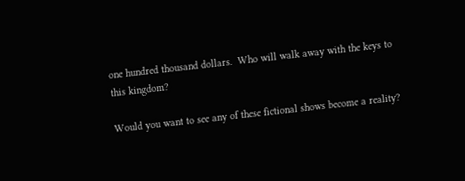one hundred thousand dollars.  Who will walk away with the keys to this kingdom?

Would you want to see any of these fictional shows become a reality?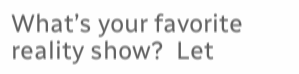What’s your favorite reality show?  Let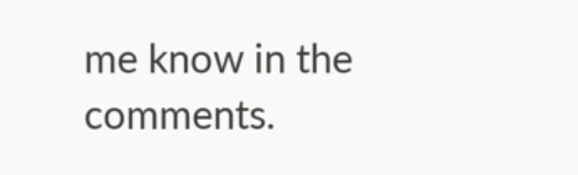me know in the comments.